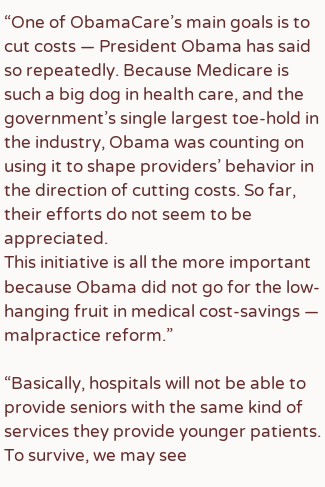“One of ObamaCare’s main goals is to cut costs — President Obama has said so repeatedly. Because Medicare is such a big dog in health care, and the government’s single largest toe-hold in the industry, Obama was counting on using it to shape providers’ behavior in the direction of cutting costs. So far, their efforts do not seem to be appreciated.
This initiative is all the more important because Obama did not go for the low-hanging fruit in medical cost-savings — malpractice reform.”

“Basically, hospitals will not be able to provide seniors with the same kind of services they provide younger patients. To survive, we may see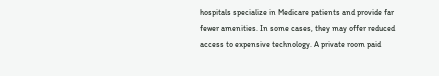hospitals specialize in Medicare patients and provide far fewer amenities. In some cases, they may offer reduced access to expensive technology. A private room paid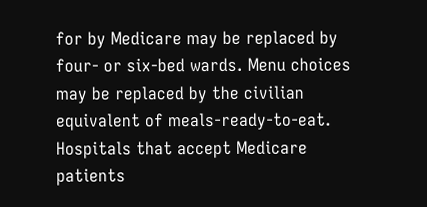for by Medicare may be replaced by four- or six-bed wards. Menu choices may be replaced by the civilian equivalent of meals-ready-to-eat. Hospitals that accept Medicare patients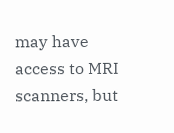may have access to MRI scanners, but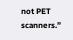not PET scanners.”